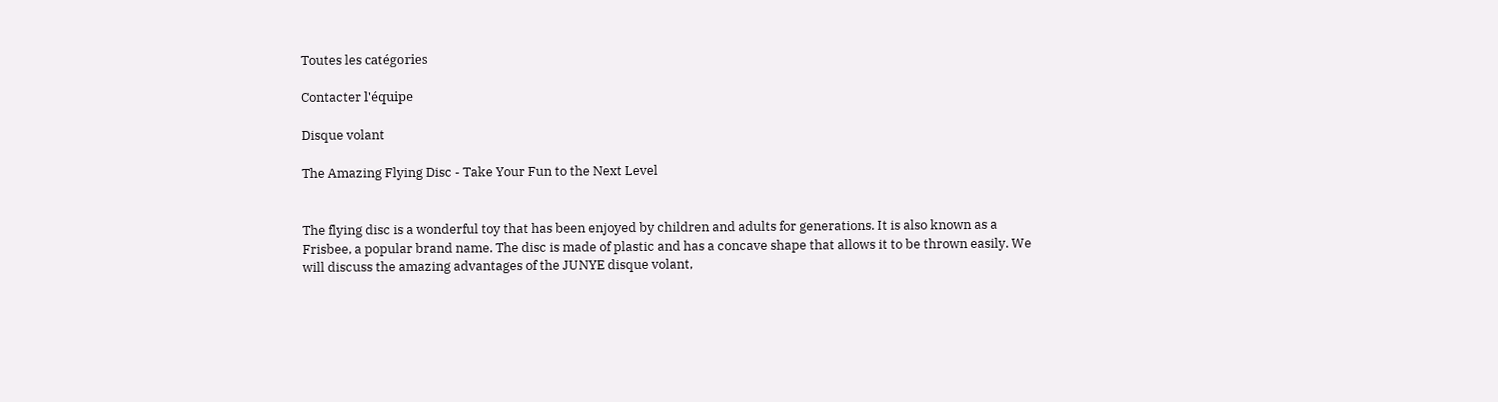Toutes les catégories

Contacter l'équipe

Disque volant

The Amazing Flying Disc - Take Your Fun to the Next Level


The flying disc is a wonderful toy that has been enjoyed by children and adults for generations. It is also known as a Frisbee, a popular brand name. The disc is made of plastic and has a concave shape that allows it to be thrown easily. We will discuss the amazing advantages of the JUNYE disque volant,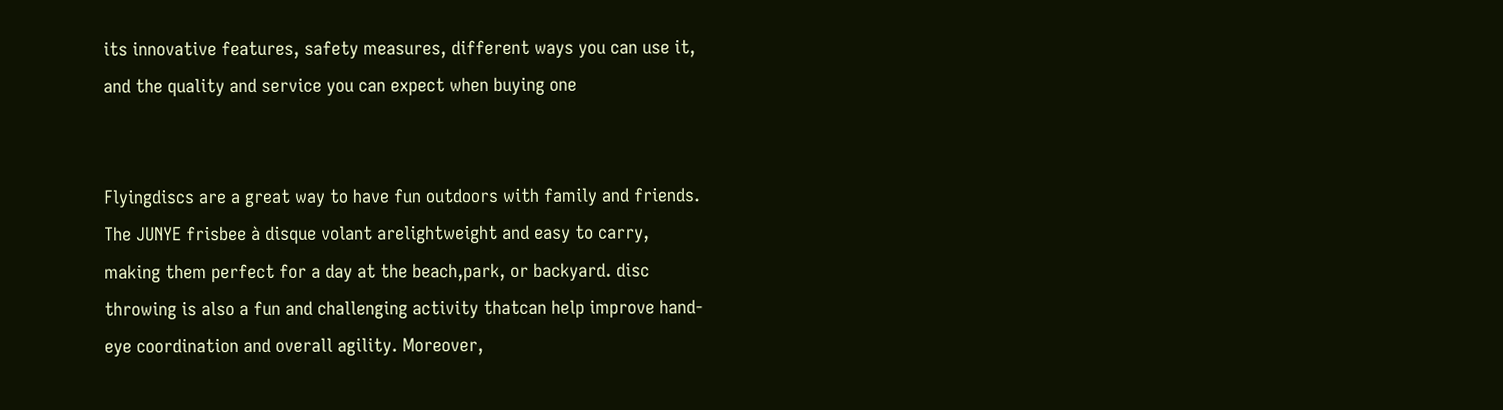its innovative features, safety measures, different ways you can use it, and the quality and service you can expect when buying one


Flyingdiscs are a great way to have fun outdoors with family and friends. The JUNYE frisbee à disque volant arelightweight and easy to carry, making them perfect for a day at the beach,park, or backyard. disc throwing is also a fun and challenging activity thatcan help improve hand-eye coordination and overall agility. Moreover,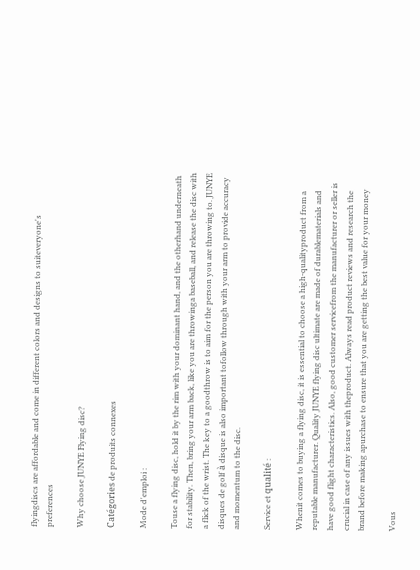flyingdiscs are affordable and come in different colors and designs to suiteveryone's preferences

Why choose JUNYE Flying disc?

Catégories de produits connexes

Mode d'emploi :

Touse a flying disc, hold it by the rim with your dominant hand, and the otherhand underneath for stability. Then, bring your arm back, like you are throwinga baseball, and release the disc with a flick of the wrist. The key to a goodthrow is to aim for the person you are throwing to. JUNYE disques de golf à disque is also important tofollow through with your arm to provide accuracy and momentum to the disc.

Service et qualité :

Whenit comes to buying a flying disc, it is essential to choose a high-qualityproduct from a reputable manufacturer. Quality JUNYE flying disc ultimate are made of durablematerials and have good flight characteristics. Also, good customer servicefrom the manufacturer or seller is crucial in case of any issues with theproduct. Always read product reviews and research the brand before making apurchase to ensure that you are getting the best value for your money

Vous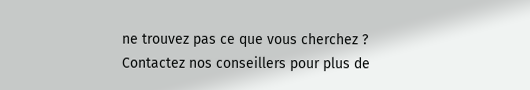ne trouvez pas ce que vous cherchez ?
Contactez nos conseillers pour plus de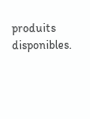produits disponibles.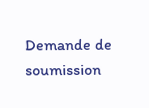Demande de soumission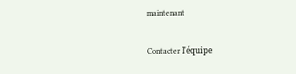maintenant

Contacter l'équipe